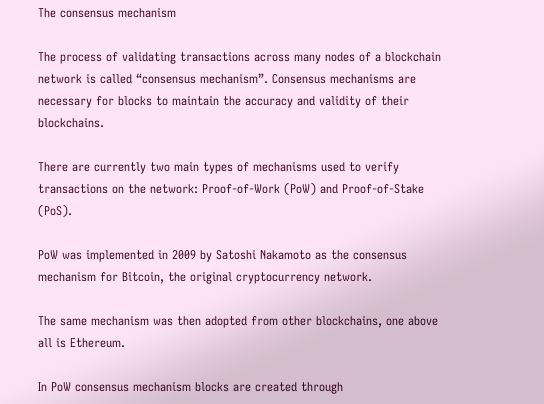The consensus mechanism

The process of validating transactions across many nodes of a blockchain network is called “consensus mechanism”. Consensus mechanisms are necessary for blocks to maintain the accuracy and validity of their blockchains.

There are currently two main types of mechanisms used to verify transactions on the network: Proof-of-Work (PoW) and Proof-of-Stake (PoS).

PoW was implemented in 2009 by Satoshi Nakamoto as the consensus mechanism for Bitcoin, the original cryptocurrency network.

The same mechanism was then adopted from other blockchains, one above all is Ethereum.

In PoW consensus mechanism blocks are created through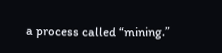a process called “mining.”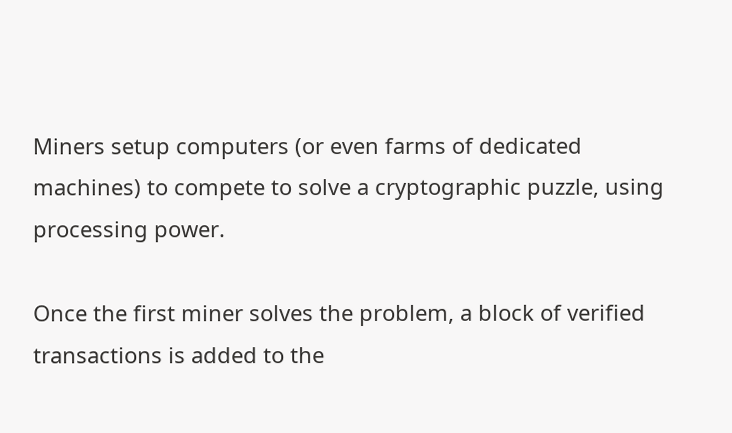Miners setup computers (or even farms of dedicated machines) to compete to solve a cryptographic puzzle, using processing power.

Once the first miner solves the problem, a block of verified transactions is added to the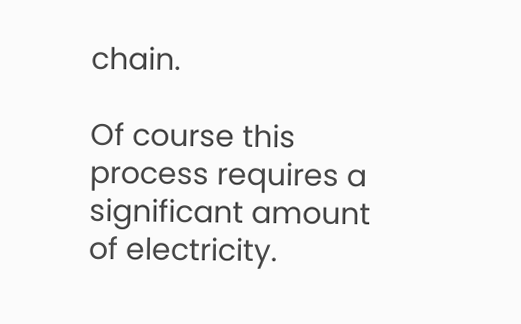chain.

Of course this process requires a significant amount of electricity.